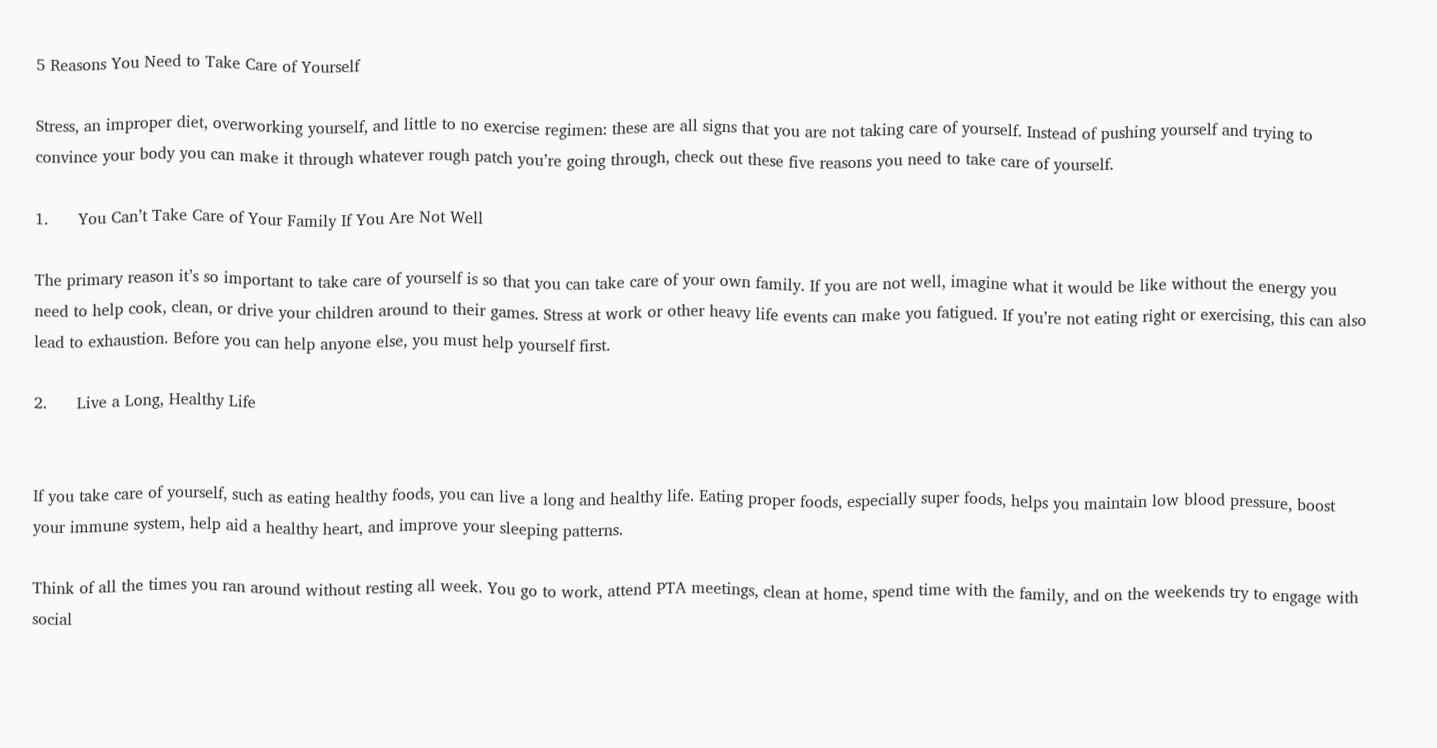5 Reasons You Need to Take Care of Yourself

Stress, an improper diet, overworking yourself, and little to no exercise regimen: these are all signs that you are not taking care of yourself. Instead of pushing yourself and trying to convince your body you can make it through whatever rough patch you’re going through, check out these five reasons you need to take care of yourself.

1.      You Can’t Take Care of Your Family If You Are Not Well

The primary reason it’s so important to take care of yourself is so that you can take care of your own family. If you are not well, imagine what it would be like without the energy you need to help cook, clean, or drive your children around to their games. Stress at work or other heavy life events can make you fatigued. If you’re not eating right or exercising, this can also lead to exhaustion. Before you can help anyone else, you must help yourself first.

2.      Live a Long, Healthy Life


If you take care of yourself, such as eating healthy foods, you can live a long and healthy life. Eating proper foods, especially super foods, helps you maintain low blood pressure, boost your immune system, help aid a healthy heart, and improve your sleeping patterns.

Think of all the times you ran around without resting all week. You go to work, attend PTA meetings, clean at home, spend time with the family, and on the weekends try to engage with social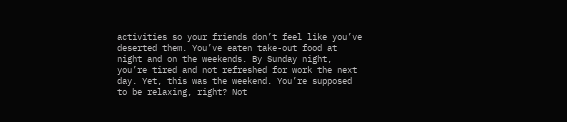activities so your friends don’t feel like you’ve deserted them. You’ve eaten take-out food at night and on the weekends. By Sunday night, you’re tired and not refreshed for work the next day. Yet, this was the weekend. You’re supposed to be relaxing, right? Not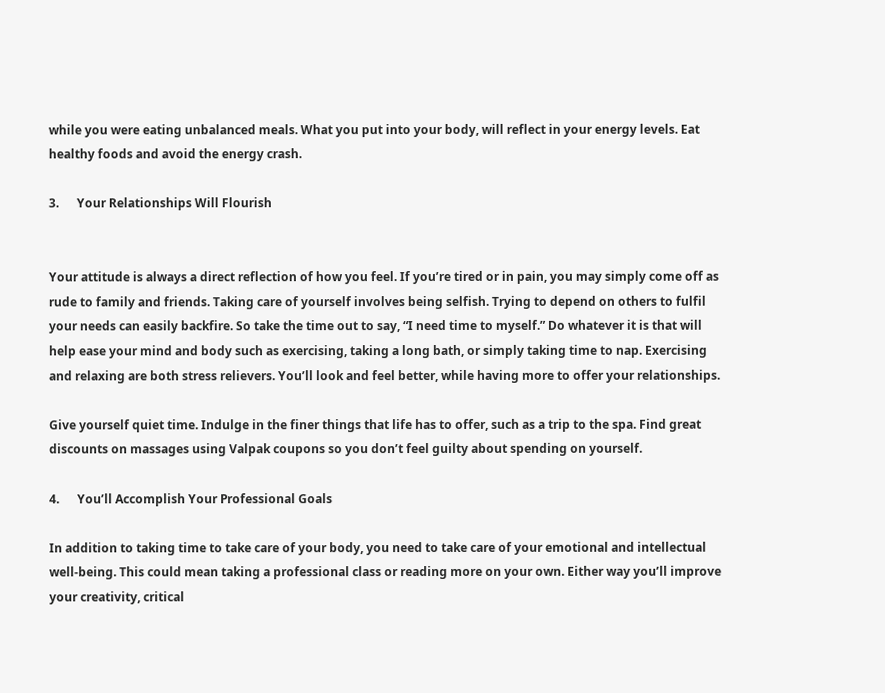while you were eating unbalanced meals. What you put into your body, will reflect in your energy levels. Eat healthy foods and avoid the energy crash.

3.      Your Relationships Will Flourish


Your attitude is always a direct reflection of how you feel. If you’re tired or in pain, you may simply come off as rude to family and friends. Taking care of yourself involves being selfish. Trying to depend on others to fulfil your needs can easily backfire. So take the time out to say, “I need time to myself.” Do whatever it is that will help ease your mind and body such as exercising, taking a long bath, or simply taking time to nap. Exercising and relaxing are both stress relievers. You’ll look and feel better, while having more to offer your relationships.

Give yourself quiet time. Indulge in the finer things that life has to offer, such as a trip to the spa. Find great discounts on massages using Valpak coupons so you don’t feel guilty about spending on yourself.

4.      You’ll Accomplish Your Professional Goals

In addition to taking time to take care of your body, you need to take care of your emotional and intellectual well-being. This could mean taking a professional class or reading more on your own. Either way you’ll improve your creativity, critical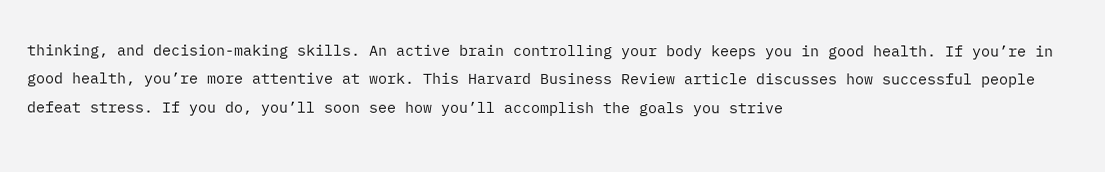thinking, and decision-making skills. An active brain controlling your body keeps you in good health. If you’re in good health, you’re more attentive at work. This Harvard Business Review article discusses how successful people defeat stress. If you do, you’ll soon see how you’ll accomplish the goals you strive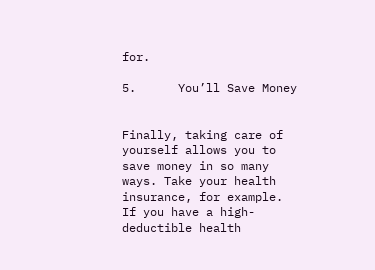for.

5.      You’ll Save Money


Finally, taking care of yourself allows you to save money in so many ways. Take your health insurance, for example. If you have a high-deductible health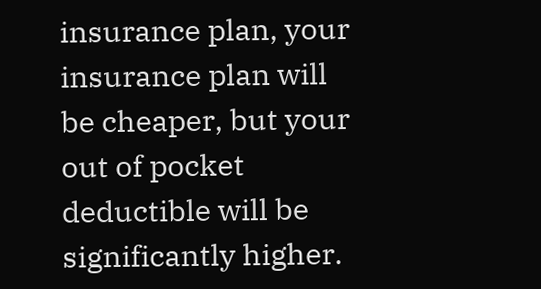insurance plan, your insurance plan will be cheaper, but your out of pocket deductible will be significantly higher.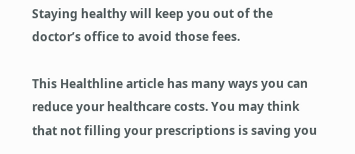Staying healthy will keep you out of the doctor’s office to avoid those fees.

This Healthline article has many ways you can reduce your healthcare costs. You may think that not filling your prescriptions is saving you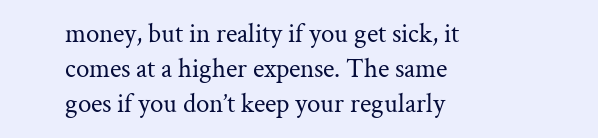money, but in reality if you get sick, it comes at a higher expense. The same goes if you don’t keep your regularly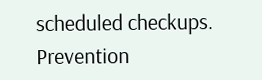scheduled checkups. Prevention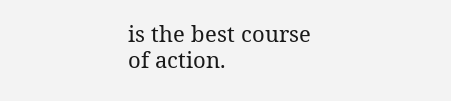is the best course of action.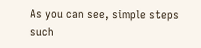As you can see, simple steps such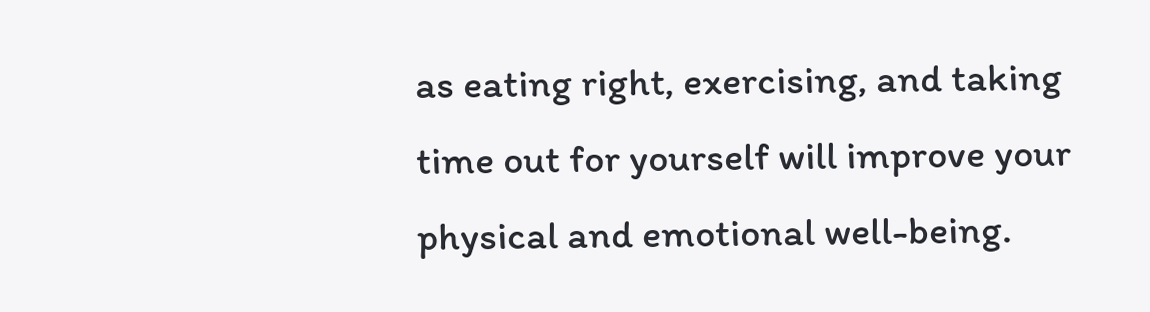as eating right, exercising, and taking time out for yourself will improve your physical and emotional well-being.